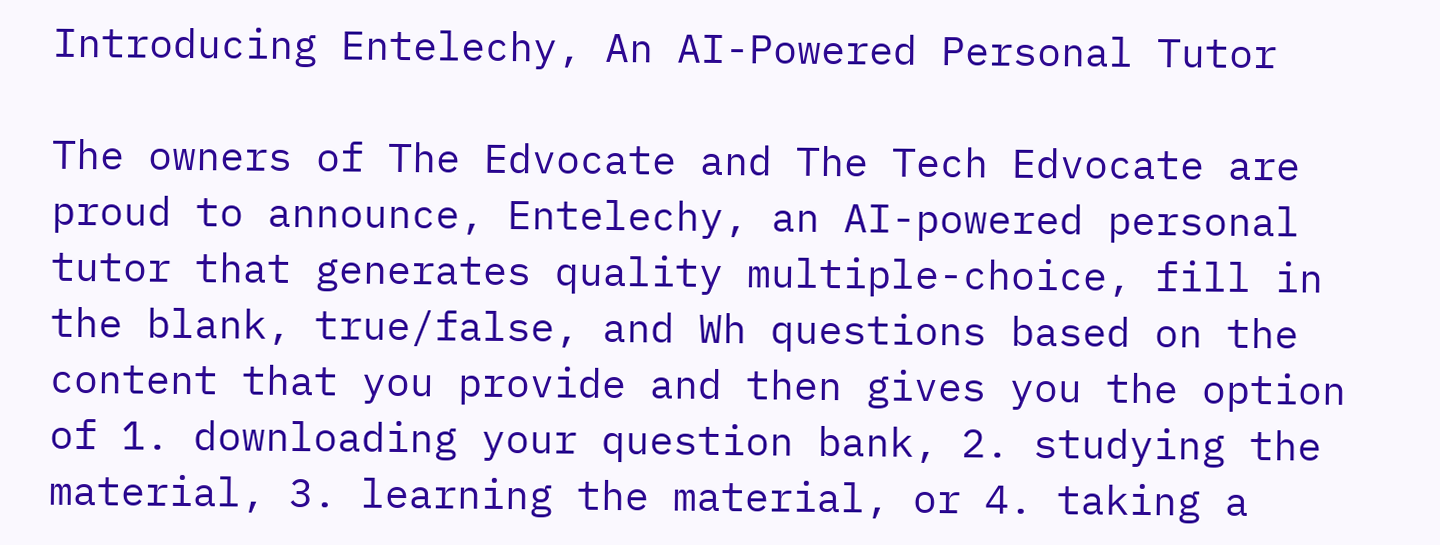Introducing Entelechy, An AI-Powered Personal Tutor

The owners of The Edvocate and The Tech Edvocate are proud to announce, Entelechy, an AI-powered personal tutor that generates quality multiple-choice, fill in the blank, true/false, and Wh questions based on the content that you provide and then gives you the option of 1. downloading your question bank, 2. studying the material, 3. learning the material, or 4. taking a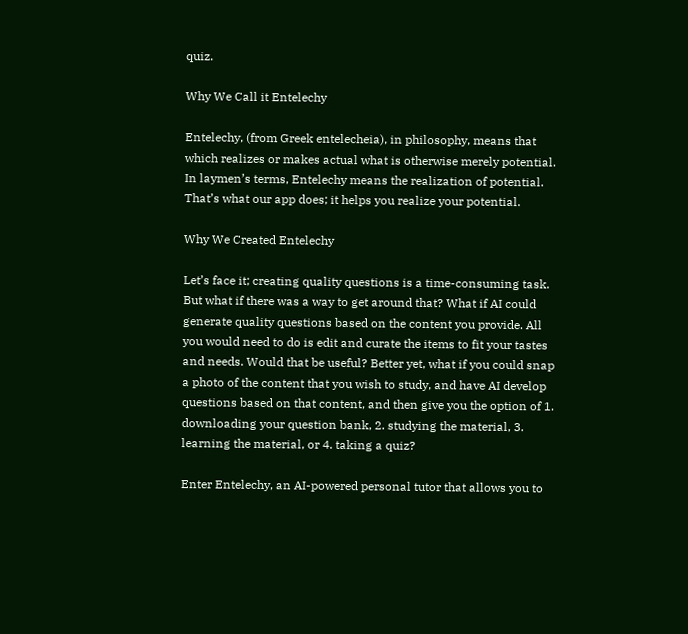quiz.

Why We Call it Entelechy

Entelechy, (from Greek entelecheia), in philosophy, means that which realizes or makes actual what is otherwise merely potential. In laymen’s terms, Entelechy means the realization of potential. That’s what our app does; it helps you realize your potential.

Why We Created Entelechy

Let’s face it; creating quality questions is a time-consuming task. But what if there was a way to get around that? What if AI could generate quality questions based on the content you provide. All you would need to do is edit and curate the items to fit your tastes and needs. Would that be useful? Better yet, what if you could snap a photo of the content that you wish to study, and have AI develop questions based on that content, and then give you the option of 1. downloading your question bank, 2. studying the material, 3. learning the material, or 4. taking a quiz?

Enter Entelechy, an AI-powered personal tutor that allows you to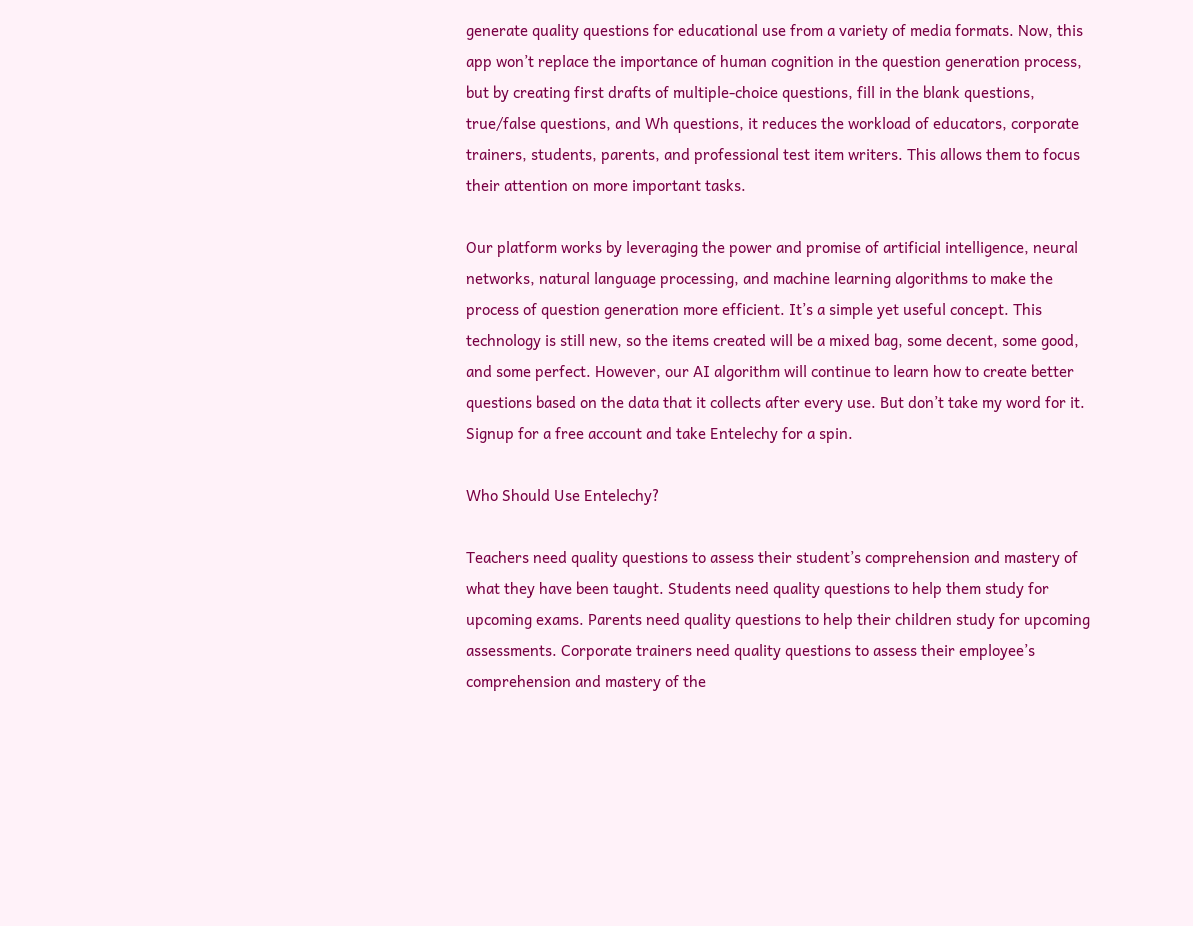generate quality questions for educational use from a variety of media formats. Now, this app won’t replace the importance of human cognition in the question generation process, but by creating first drafts of multiple-choice questions, fill in the blank questions, true/false questions, and Wh questions, it reduces the workload of educators, corporate trainers, students, parents, and professional test item writers. This allows them to focus their attention on more important tasks.

Our platform works by leveraging the power and promise of artificial intelligence, neural networks, natural language processing, and machine learning algorithms to make the process of question generation more efficient. It’s a simple yet useful concept. This technology is still new, so the items created will be a mixed bag, some decent, some good, and some perfect. However, our AI algorithm will continue to learn how to create better questions based on the data that it collects after every use. But don’t take my word for it. Signup for a free account and take Entelechy for a spin.

Who Should Use Entelechy?

Teachers need quality questions to assess their student’s comprehension and mastery of what they have been taught. Students need quality questions to help them study for upcoming exams. Parents need quality questions to help their children study for upcoming assessments. Corporate trainers need quality questions to assess their employee’s comprehension and mastery of the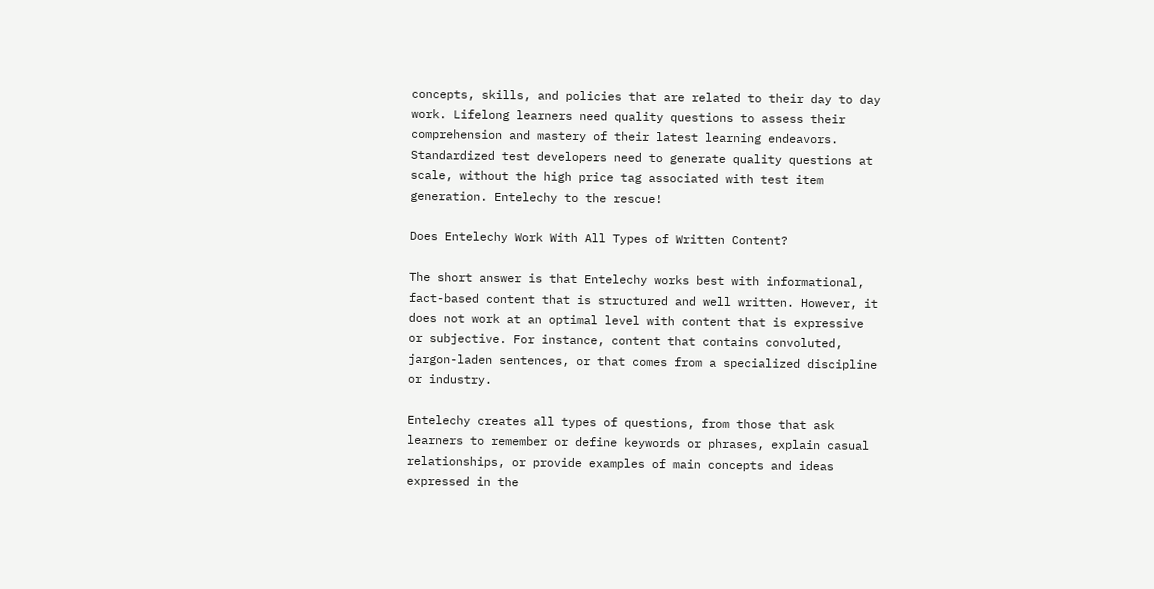concepts, skills, and policies that are related to their day to day work. Lifelong learners need quality questions to assess their comprehension and mastery of their latest learning endeavors. Standardized test developers need to generate quality questions at scale, without the high price tag associated with test item generation. Entelechy to the rescue!

Does Entelechy Work With All Types of Written Content?

The short answer is that Entelechy works best with informational, fact-based content that is structured and well written. However, it does not work at an optimal level with content that is expressive or subjective. For instance, content that contains convoluted, jargon-laden sentences, or that comes from a specialized discipline or industry.

Entelechy creates all types of questions, from those that ask learners to remember or define keywords or phrases, explain casual relationships, or provide examples of main concepts and ideas expressed in the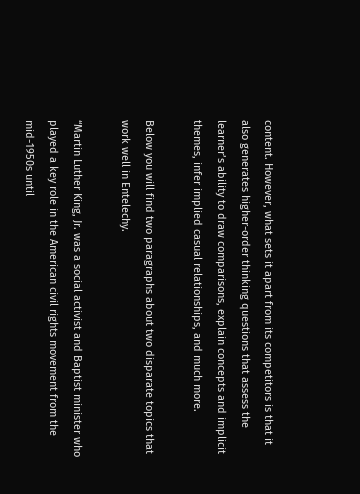content. However, what sets it apart from its competitors is that it also generates higher-order thinking questions that assess the learner’s ability to draw comparisons, explain concepts and implicit themes, infer implied casual relationships, and much more.

Below you will find two paragraphs about two disparate topics that work well in Entelechy.

“Martin Luther King, Jr. was a social activist and Baptist minister who played a key role in the American civil rights movement from the mid-1950s until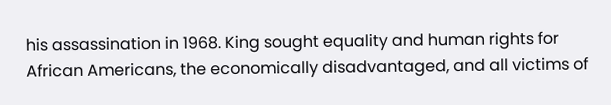his assassination in 1968. King sought equality and human rights for African Americans, the economically disadvantaged, and all victims of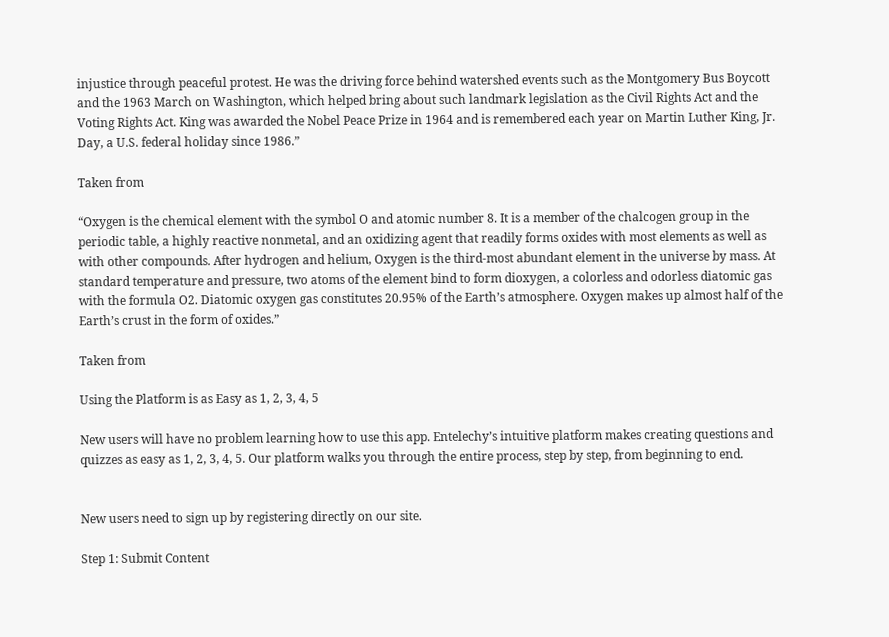injustice through peaceful protest. He was the driving force behind watershed events such as the Montgomery Bus Boycott and the 1963 March on Washington, which helped bring about such landmark legislation as the Civil Rights Act and the Voting Rights Act. King was awarded the Nobel Peace Prize in 1964 and is remembered each year on Martin Luther King, Jr. Day, a U.S. federal holiday since 1986.”

Taken from

“Oxygen is the chemical element with the symbol O and atomic number 8. It is a member of the chalcogen group in the periodic table, a highly reactive nonmetal, and an oxidizing agent that readily forms oxides with most elements as well as with other compounds. After hydrogen and helium, Oxygen is the third-most abundant element in the universe by mass. At standard temperature and pressure, two atoms of the element bind to form dioxygen, a colorless and odorless diatomic gas with the formula O2. Diatomic oxygen gas constitutes 20.95% of the Earth’s atmosphere. Oxygen makes up almost half of the Earth’s crust in the form of oxides.”

Taken from

Using the Platform is as Easy as 1, 2, 3, 4, 5

New users will have no problem learning how to use this app. Entelechy’s intuitive platform makes creating questions and quizzes as easy as 1, 2, 3, 4, 5. Our platform walks you through the entire process, step by step, from beginning to end.


New users need to sign up by registering directly on our site.

Step 1: Submit Content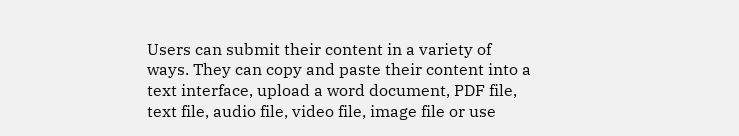Users can submit their content in a variety of ways. They can copy and paste their content into a text interface, upload a word document, PDF file, text file, audio file, video file, image file or use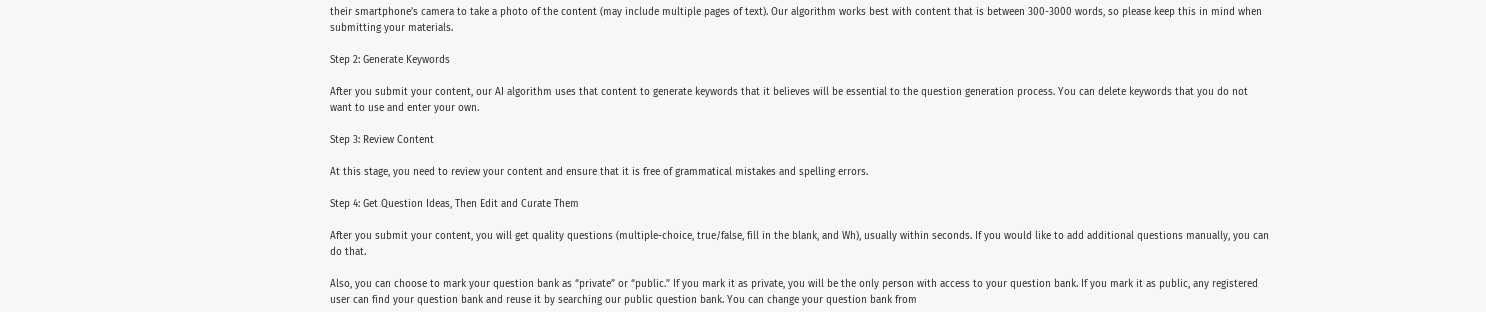their smartphone’s camera to take a photo of the content (may include multiple pages of text). Our algorithm works best with content that is between 300-3000 words, so please keep this in mind when submitting your materials.

Step 2: Generate Keywords

After you submit your content, our AI algorithm uses that content to generate keywords that it believes will be essential to the question generation process. You can delete keywords that you do not want to use and enter your own.

Step 3: Review Content

At this stage, you need to review your content and ensure that it is free of grammatical mistakes and spelling errors.

Step 4: Get Question Ideas, Then Edit and Curate Them

After you submit your content, you will get quality questions (multiple-choice, true/false, fill in the blank, and Wh), usually within seconds. If you would like to add additional questions manually, you can do that.

Also, you can choose to mark your question bank as “private” or “public.” If you mark it as private, you will be the only person with access to your question bank. If you mark it as public, any registered user can find your question bank and reuse it by searching our public question bank. You can change your question bank from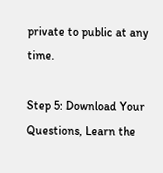private to public at any time.

Step 5: Download Your Questions, Learn the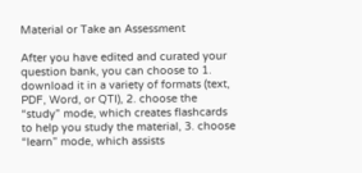Material or Take an Assessment

After you have edited and curated your question bank, you can choose to 1. download it in a variety of formats (text, PDF, Word, or QTI), 2. choose the “study” mode, which creates flashcards to help you study the material, 3. choose “learn” mode, which assists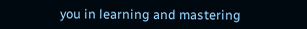you in learning and mastering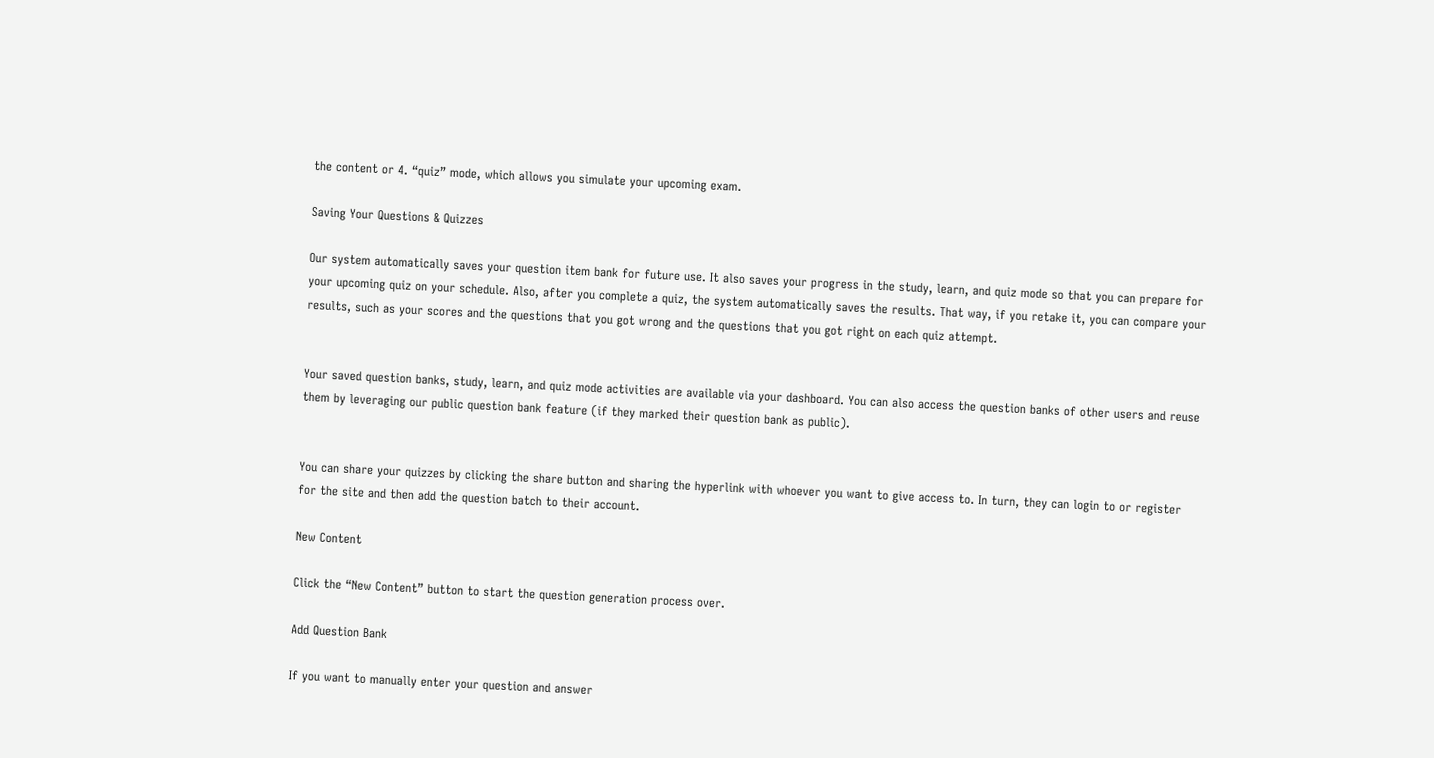the content or 4. “quiz” mode, which allows you simulate your upcoming exam.

Saving Your Questions & Quizzes

Our system automatically saves your question item bank for future use. It also saves your progress in the study, learn, and quiz mode so that you can prepare for your upcoming quiz on your schedule. Also, after you complete a quiz, the system automatically saves the results. That way, if you retake it, you can compare your results, such as your scores and the questions that you got wrong and the questions that you got right on each quiz attempt.


Your saved question banks, study, learn, and quiz mode activities are available via your dashboard. You can also access the question banks of other users and reuse them by leveraging our public question bank feature (if they marked their question bank as public).


You can share your quizzes by clicking the share button and sharing the hyperlink with whoever you want to give access to. In turn, they can login to or register for the site and then add the question batch to their account.

New Content

Click the “New Content” button to start the question generation process over.

Add Question Bank

If you want to manually enter your question and answer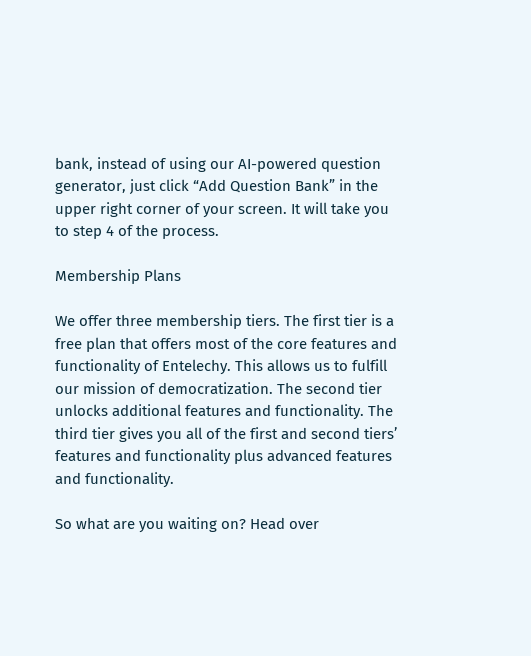bank, instead of using our AI-powered question generator, just click “Add Question Bank” in the upper right corner of your screen. It will take you to step 4 of the process.

Membership Plans

We offer three membership tiers. The first tier is a free plan that offers most of the core features and functionality of Entelechy. This allows us to fulfill our mission of democratization. The second tier unlocks additional features and functionality. The third tier gives you all of the first and second tiers’ features and functionality plus advanced features and functionality.

So what are you waiting on? Head over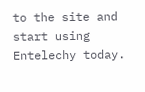to the site and start using Entelechy today.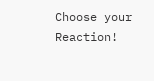Choose your Reaction!